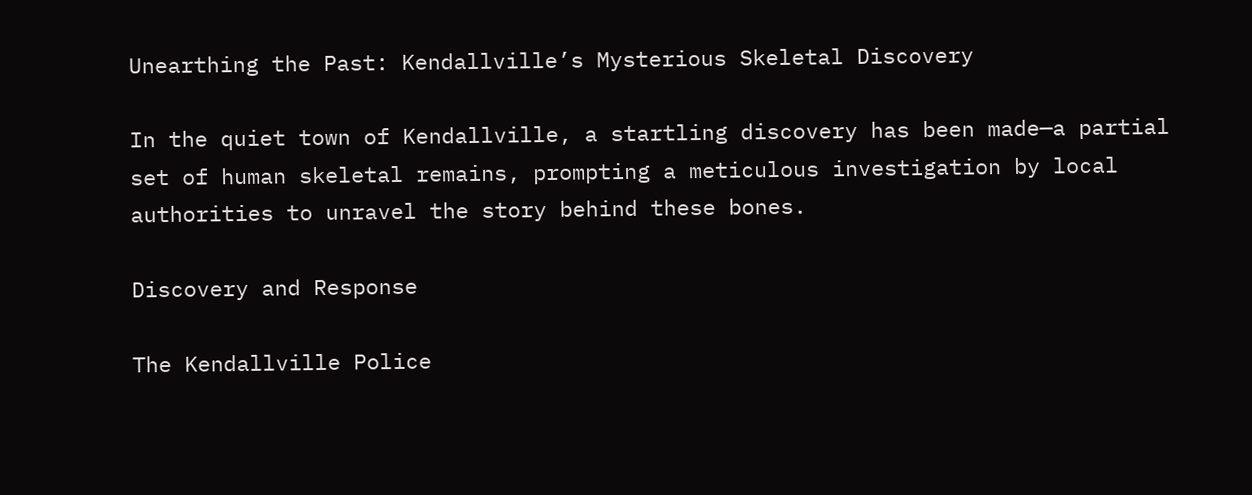Unearthing the Past: Kendallville’s Mysterious Skeletal Discovery

In the quiet town of Kendallville, a startling discovery has been made—a partial set of human skeletal remains, prompting a meticulous investigation by local authorities to unravel the story behind these bones.

Discovery and Response

The Kendallville Police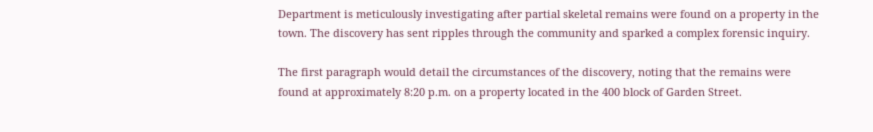Department is meticulously investigating after partial skeletal remains were found on a property in the town. The discovery has sent ripples through the community and sparked a complex forensic inquiry.

The first paragraph would detail the circumstances of the discovery, noting that the remains were found at approximately 8:20 p.m. on a property located in the 400 block of Garden Street.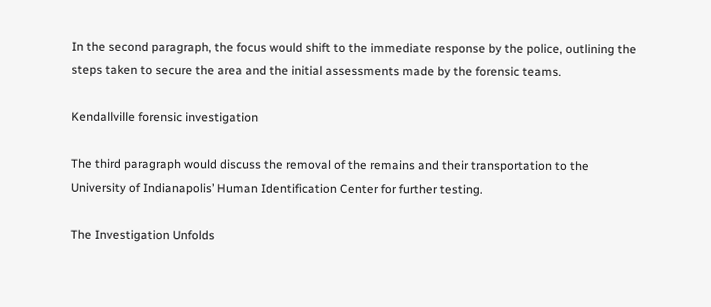In the second paragraph, the focus would shift to the immediate response by the police, outlining the steps taken to secure the area and the initial assessments made by the forensic teams.

Kendallville forensic investigation

The third paragraph would discuss the removal of the remains and their transportation to the University of Indianapolis’ Human Identification Center for further testing.

The Investigation Unfolds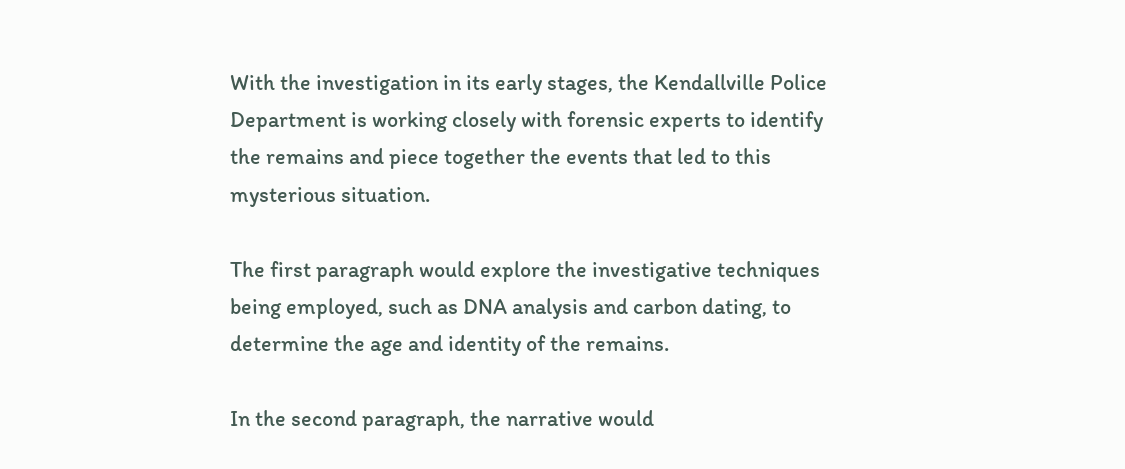With the investigation in its early stages, the Kendallville Police Department is working closely with forensic experts to identify the remains and piece together the events that led to this mysterious situation.

The first paragraph would explore the investigative techniques being employed, such as DNA analysis and carbon dating, to determine the age and identity of the remains.

In the second paragraph, the narrative would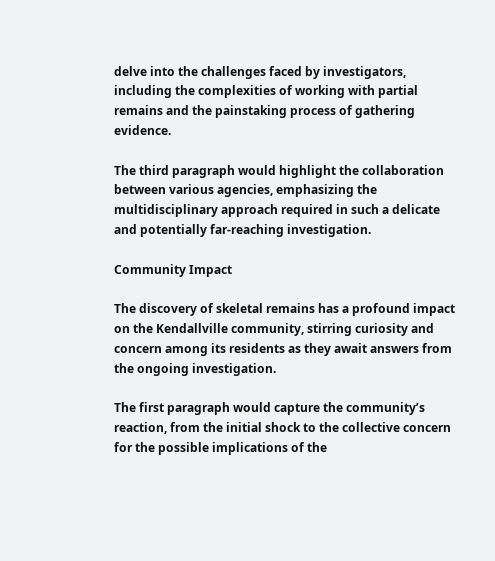delve into the challenges faced by investigators, including the complexities of working with partial remains and the painstaking process of gathering evidence.

The third paragraph would highlight the collaboration between various agencies, emphasizing the multidisciplinary approach required in such a delicate and potentially far-reaching investigation.

Community Impact

The discovery of skeletal remains has a profound impact on the Kendallville community, stirring curiosity and concern among its residents as they await answers from the ongoing investigation.

The first paragraph would capture the community’s reaction, from the initial shock to the collective concern for the possible implications of the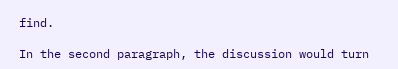find.

In the second paragraph, the discussion would turn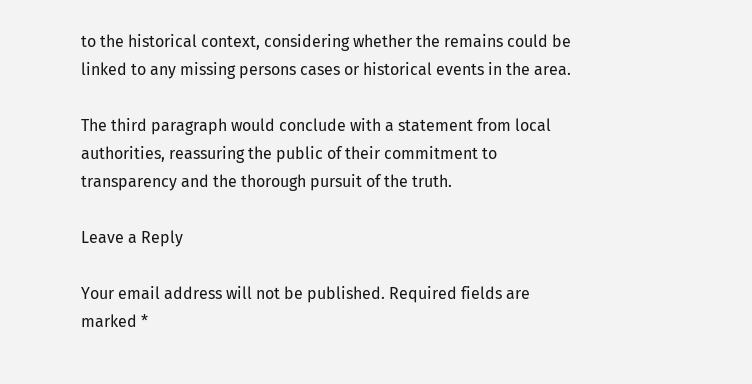to the historical context, considering whether the remains could be linked to any missing persons cases or historical events in the area.

The third paragraph would conclude with a statement from local authorities, reassuring the public of their commitment to transparency and the thorough pursuit of the truth.

Leave a Reply

Your email address will not be published. Required fields are marked *